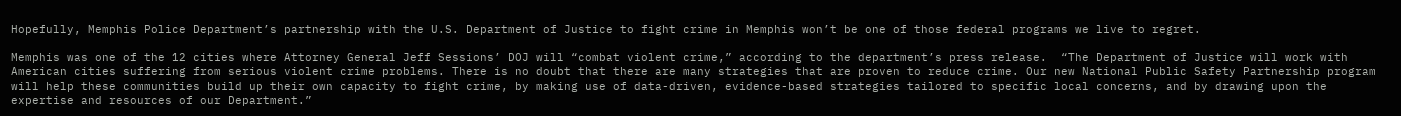Hopefully, Memphis Police Department’s partnership with the U.S. Department of Justice to fight crime in Memphis won’t be one of those federal programs we live to regret.

Memphis was one of the 12 cities where Attorney General Jeff Sessions’ DOJ will “combat violent crime,” according to the department’s press release.  “The Department of Justice will work with American cities suffering from serious violent crime problems. There is no doubt that there are many strategies that are proven to reduce crime. Our new National Public Safety Partnership program will help these communities build up their own capacity to fight crime, by making use of data-driven, evidence-based strategies tailored to specific local concerns, and by drawing upon the expertise and resources of our Department.”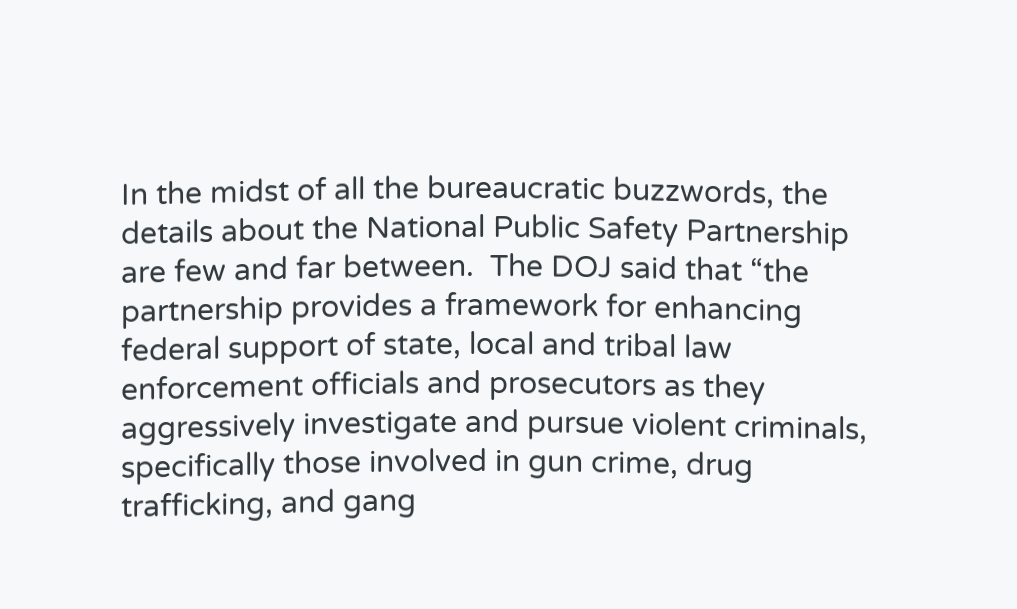In the midst of all the bureaucratic buzzwords, the details about the National Public Safety Partnership are few and far between.  The DOJ said that “the partnership provides a framework for enhancing federal support of state, local and tribal law enforcement officials and prosecutors as they aggressively investigate and pursue violent criminals, specifically those involved in gun crime, drug trafficking, and gang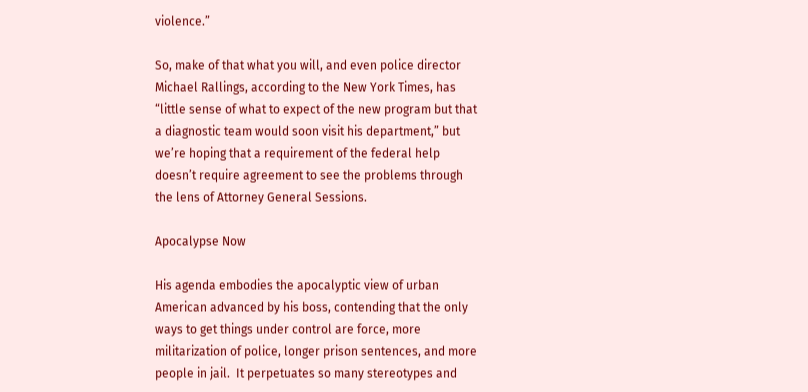violence.”

So, make of that what you will, and even police director Michael Rallings, according to the New York Times, has “little sense of what to expect of the new program but that a diagnostic team would soon visit his department,” but we’re hoping that a requirement of the federal help doesn’t require agreement to see the problems through the lens of Attorney General Sessions.

Apocalypse Now

His agenda embodies the apocalyptic view of urban American advanced by his boss, contending that the only ways to get things under control are force, more militarization of police, longer prison sentences, and more people in jail.  It perpetuates so many stereotypes and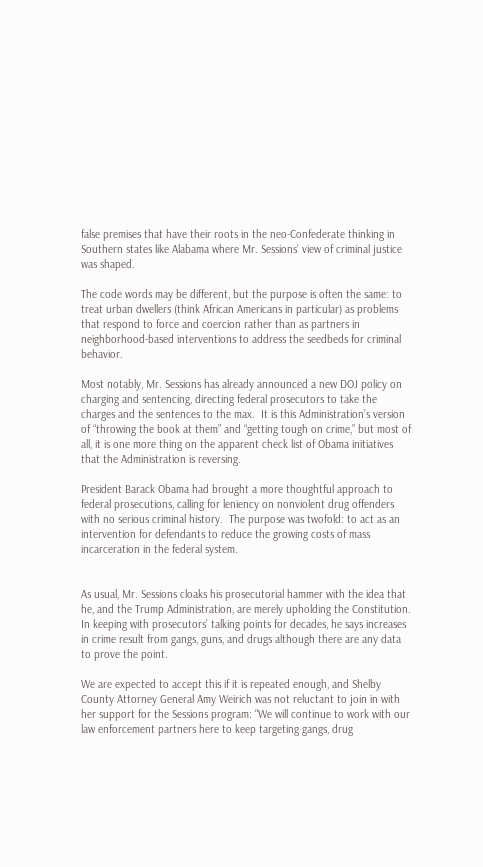false premises that have their roots in the neo-Confederate thinking in Southern states like Alabama where Mr. Sessions’ view of criminal justice was shaped.

The code words may be different, but the purpose is often the same: to treat urban dwellers (think African Americans in particular) as problems that respond to force and coercion rather than as partners in neighborhood-based interventions to address the seedbeds for criminal behavior.

Most notably, Mr. Sessions has already announced a new DOJ policy on charging and sentencing, directing federal prosecutors to take the charges and the sentences to the max.  It is this Administration’s version of “throwing the book at them” and “getting tough on crime,” but most of all, it is one more thing on the apparent check list of Obama initiatives that the Administration is reversing.

President Barack Obama had brought a more thoughtful approach to federal prosecutions, calling for leniency on nonviolent drug offenders with no serious criminal history.  The purpose was twofold: to act as an intervention for defendants to reduce the growing costs of mass incarceration in the federal system.


As usual, Mr. Sessions cloaks his prosecutorial hammer with the idea that he, and the Trump Administration, are merely upholding the Constitution.   In keeping with prosecutors’ talking points for decades, he says increases in crime result from gangs, guns, and drugs although there are any data to prove the point.

We are expected to accept this if it is repeated enough, and Shelby County Attorney General Amy Weirich was not reluctant to join in with her support for the Sessions program: “We will continue to work with our law enforcement partners here to keep targeting gangs, drug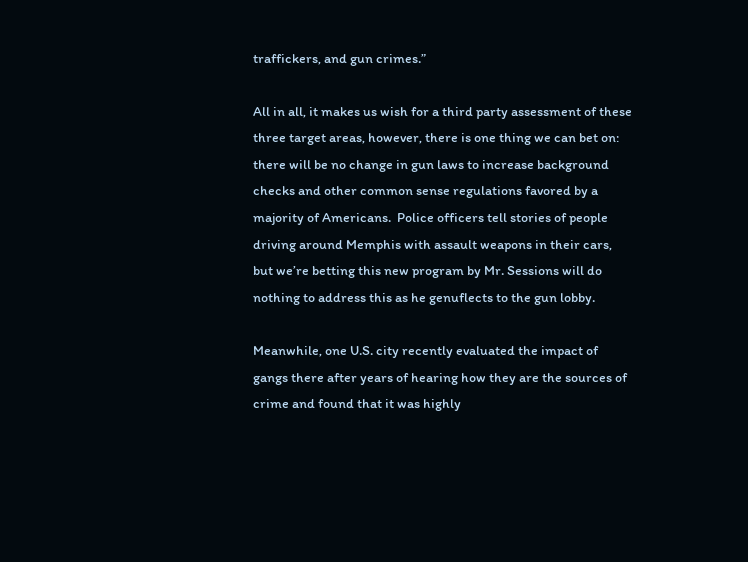traffickers, and gun crimes.”

All in all, it makes us wish for a third party assessment of these three target areas, however, there is one thing we can bet on: there will be no change in gun laws to increase background checks and other common sense regulations favored by a majority of Americans.  Police officers tell stories of people driving around Memphis with assault weapons in their cars, but we’re betting this new program by Mr. Sessions will do nothing to address this as he genuflects to the gun lobby.

Meanwhile, one U.S. city recently evaluated the impact of gangs there after years of hearing how they are the sources of crime and found that it was highly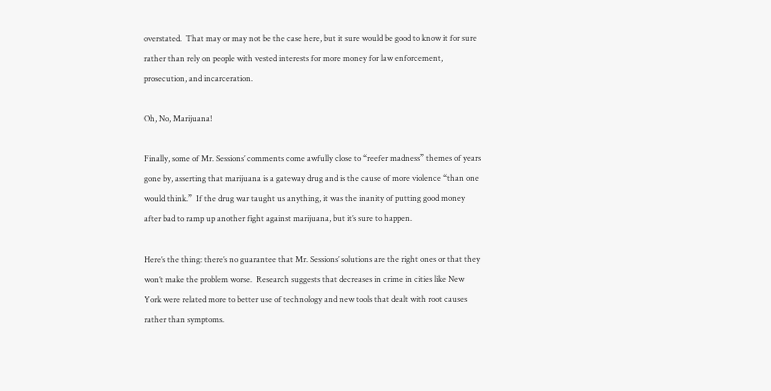overstated.  That may or may not be the case here, but it sure would be good to know it for sure rather than rely on people with vested interests for more money for law enforcement, prosecution, and incarceration.

Oh, No, Marijuana!

Finally, some of Mr. Sessions’ comments come awfully close to “reefer madness” themes of years gone by, asserting that marijuana is a gateway drug and is the cause of more violence “than one would think.”  If the drug war taught us anything, it was the inanity of putting good money after bad to ramp up another fight against marijuana, but it’s sure to happen.

Here’s the thing: there’s no guarantee that Mr. Sessions’ solutions are the right ones or that they won’t make the problem worse.  Research suggests that decreases in crime in cities like New York were related more to better use of technology and new tools that dealt with root causes rather than symptoms.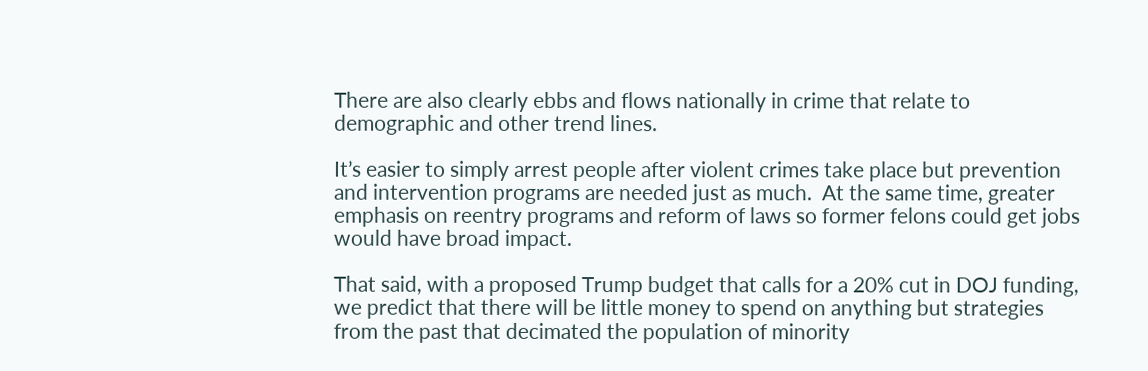There are also clearly ebbs and flows nationally in crime that relate to demographic and other trend lines.

It’s easier to simply arrest people after violent crimes take place but prevention and intervention programs are needed just as much.  At the same time, greater emphasis on reentry programs and reform of laws so former felons could get jobs would have broad impact.

That said, with a proposed Trump budget that calls for a 20% cut in DOJ funding, we predict that there will be little money to spend on anything but strategies from the past that decimated the population of minority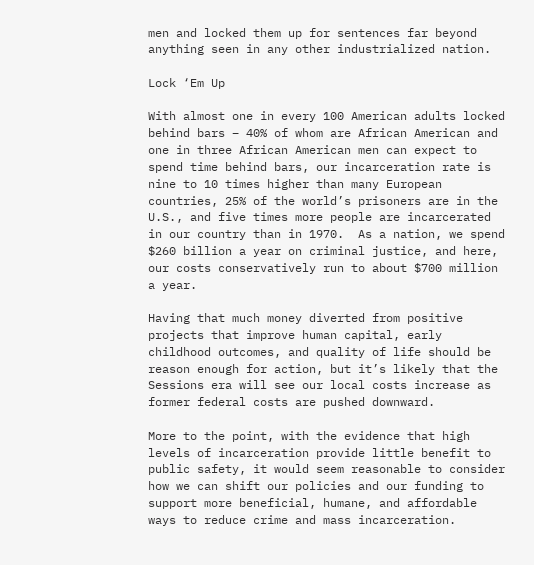men and locked them up for sentences far beyond anything seen in any other industrialized nation.

Lock ‘Em Up

With almost one in every 100 American adults locked behind bars – 40% of whom are African American and one in three African American men can expect to spend time behind bars, our incarceration rate is nine to 10 times higher than many European countries, 25% of the world’s prisoners are in the U.S., and five times more people are incarcerated in our country than in 1970.  As a nation, we spend $260 billion a year on criminal justice, and here, our costs conservatively run to about $700 million a year.

Having that much money diverted from positive projects that improve human capital, early childhood outcomes, and quality of life should be reason enough for action, but it’s likely that the Sessions era will see our local costs increase as former federal costs are pushed downward.

More to the point, with the evidence that high levels of incarceration provide little benefit to public safety, it would seem reasonable to consider how we can shift our policies and our funding to support more beneficial, humane, and affordable ways to reduce crime and mass incarceration.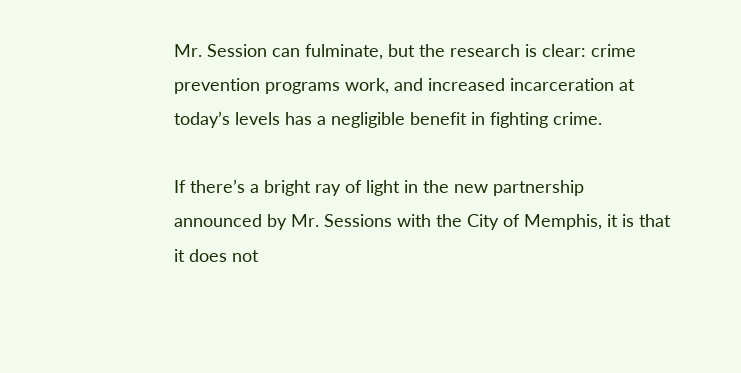Mr. Session can fulminate, but the research is clear: crime prevention programs work, and increased incarceration at today’s levels has a negligible benefit in fighting crime.

If there’s a bright ray of light in the new partnership announced by Mr. Sessions with the City of Memphis, it is that it does not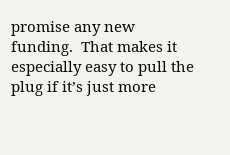promise any new funding.  That makes it especially easy to pull the plug if it’s just more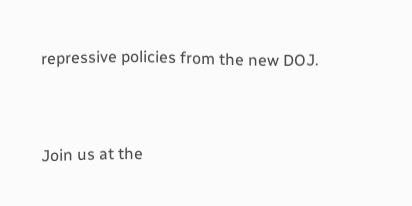repressive policies from the new DOJ.


Join us at the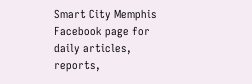Smart City Memphis Facebook page for daily articles, reports,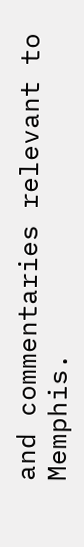and commentaries relevant to Memphis.